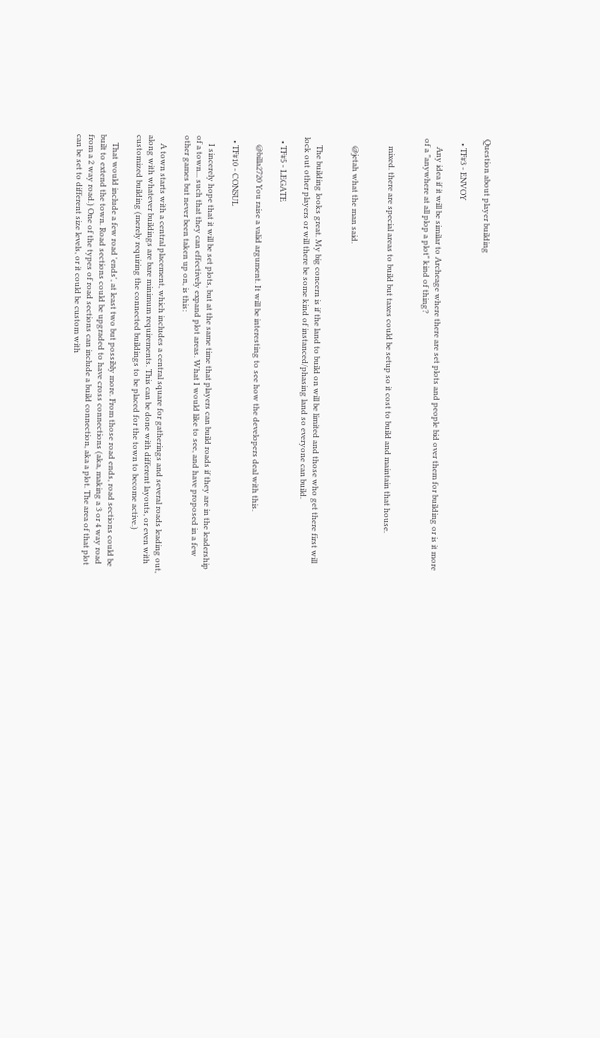Question about player building

  • TF#3 - ENVOY

    Any idea if it will be similar to Archeage where there are set plots and people bid over them for building or is it more of a "anywhere at all plop a plot" kind of thing?


    mixed. there are special areas to build but taxes could be setup so it cost to build and maintain that house.


    @jetah what the man said.


    The building looks great. My big concern is if the land to build on will be limited and those who get there first will lock out other players or will there be some kind of instanced/phasing land so everyone can build.

  • TF#5 - LEGATE

    @billa2720 You raise a valid argument. It will be interesting to see how the developers deal with this.

  • TF#10 - CONSUL

    I sincerely hope that it will be set plots, but at the same time that players can build roads if they are in the leadership of a town... such that they can effectively expand plot areas. What I would like to see, and have proposed in a few other games but never been taken up on, is this:

    A town starts with a central placement, which includes a central square for gatherings and several roads leading out, along with whatever buildings are bare minimum requirements. This can be done with different layouts, or even with customized building (merely requiring the connected buildings to be placed for the town to become active.)

    That would include a few road 'ends', at least two but possibly more. From those road ends, road sections could be built to extend the town. Road sections could be upgraded to have cross connections (aka, making a 3 or 4 way road from a 2 way road.) One of the types of road sections can include a build connection, aka a plot. The area of that plot can be set to different size levels, or it could be custom with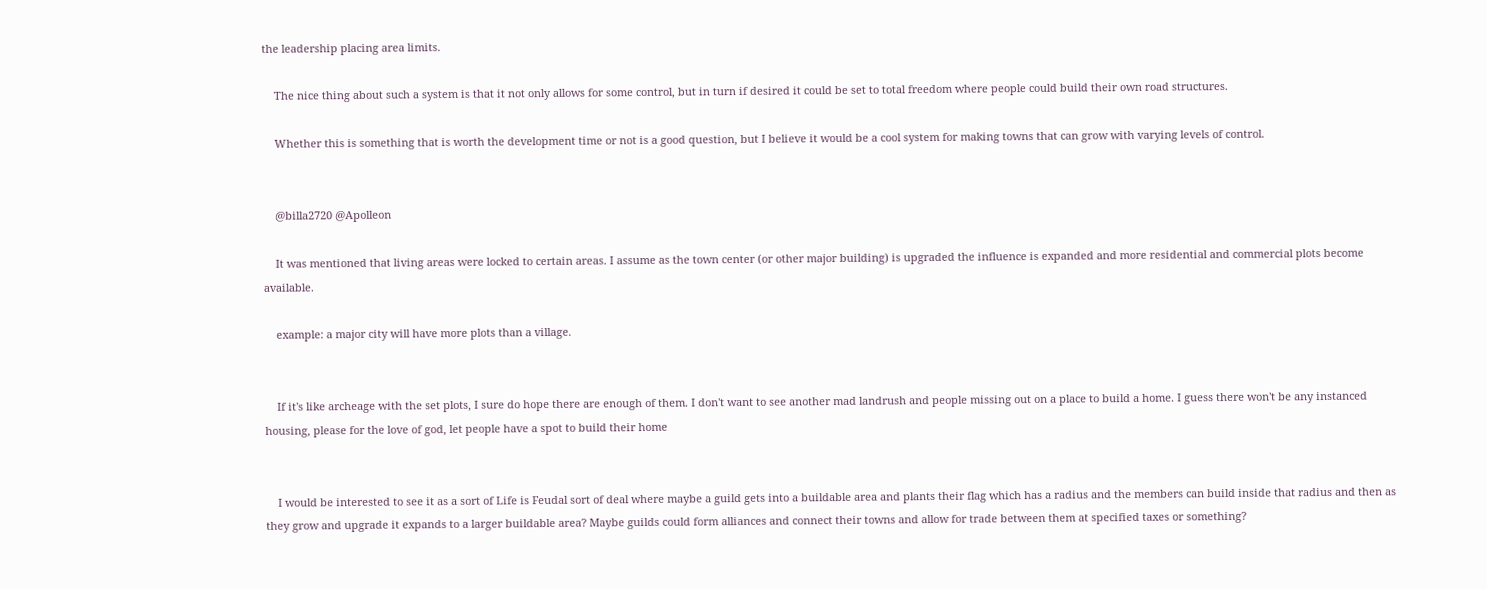the leadership placing area limits.

    The nice thing about such a system is that it not only allows for some control, but in turn if desired it could be set to total freedom where people could build their own road structures.

    Whether this is something that is worth the development time or not is a good question, but I believe it would be a cool system for making towns that can grow with varying levels of control.


    @billa2720 @Apolleon

    It was mentioned that living areas were locked to certain areas. I assume as the town center (or other major building) is upgraded the influence is expanded and more residential and commercial plots become available.

    example: a major city will have more plots than a village.


    If it's like archeage with the set plots, I sure do hope there are enough of them. I don't want to see another mad landrush and people missing out on a place to build a home. I guess there won't be any instanced housing, please for the love of god, let people have a spot to build their home


    I would be interested to see it as a sort of Life is Feudal sort of deal where maybe a guild gets into a buildable area and plants their flag which has a radius and the members can build inside that radius and then as they grow and upgrade it expands to a larger buildable area? Maybe guilds could form alliances and connect their towns and allow for trade between them at specified taxes or something?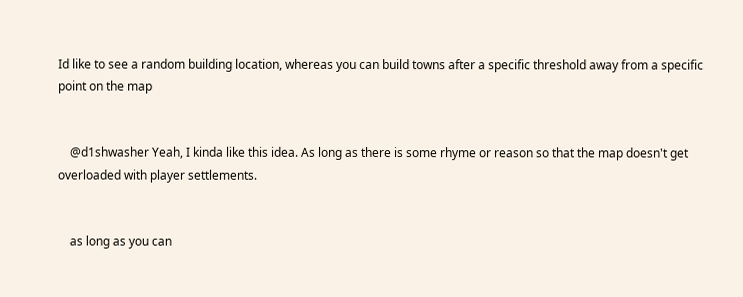Id like to see a random building location, whereas you can build towns after a specific threshold away from a specific point on the map


    @d1shwasher Yeah, I kinda like this idea. As long as there is some rhyme or reason so that the map doesn't get overloaded with player settlements.


    as long as you can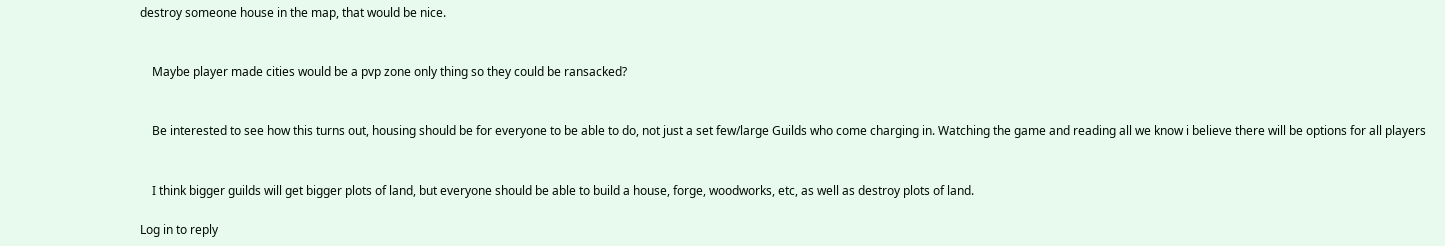destroy someone house in the map, that would be nice.


    Maybe player made cities would be a pvp zone only thing so they could be ransacked?


    Be interested to see how this turns out, housing should be for everyone to be able to do, not just a set few/large Guilds who come charging in. Watching the game and reading all we know i believe there will be options for all players


    I think bigger guilds will get bigger plots of land, but everyone should be able to build a house, forge, woodworks, etc, as well as destroy plots of land.

Log in to reply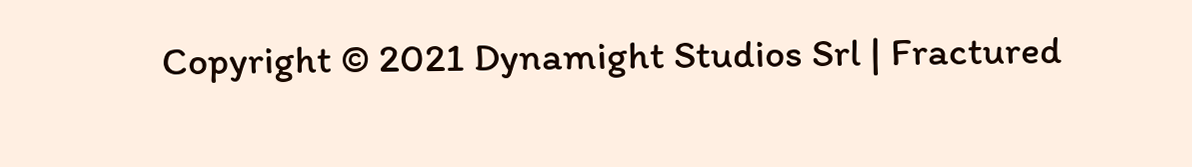Copyright © 2021 Dynamight Studios Srl | Fractured